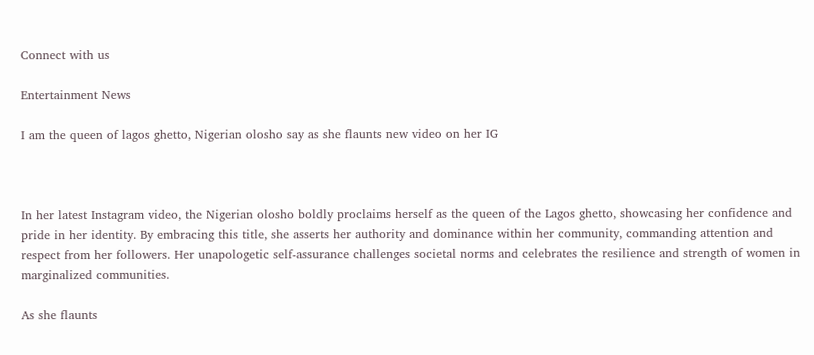Connect with us

Entertainment News

I am the queen of lagos ghetto, Nigerian olosho say as she flaunts new video on her IG



In her latest Instagram video, the Nigerian olosho boldly proclaims herself as the queen of the Lagos ghetto, showcasing her confidence and pride in her identity. By embracing this title, she asserts her authority and dominance within her community, commanding attention and respect from her followers. Her unapologetic self-assurance challenges societal norms and celebrates the resilience and strength of women in marginalized communities.

As she flaunts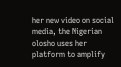her new video on social media, the Nigerian olosho uses her platform to amplify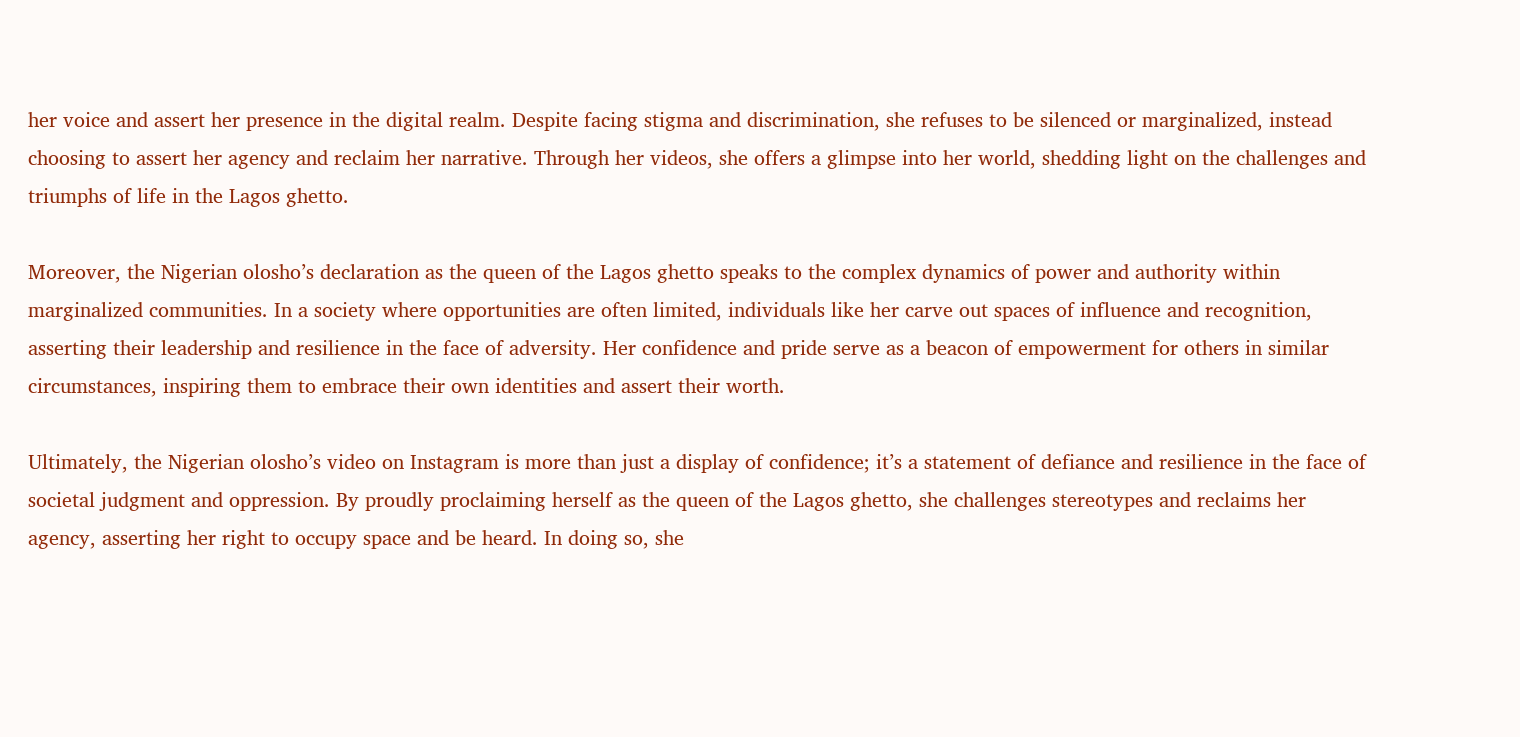her voice and assert her presence in the digital realm. Despite facing stigma and discrimination, she refuses to be silenced or marginalized, instead choosing to assert her agency and reclaim her narrative. Through her videos, she offers a glimpse into her world, shedding light on the challenges and triumphs of life in the Lagos ghetto.

Moreover, the Nigerian olosho’s declaration as the queen of the Lagos ghetto speaks to the complex dynamics of power and authority within marginalized communities. In a society where opportunities are often limited, individuals like her carve out spaces of influence and recognition, asserting their leadership and resilience in the face of adversity. Her confidence and pride serve as a beacon of empowerment for others in similar circumstances, inspiring them to embrace their own identities and assert their worth.

Ultimately, the Nigerian olosho’s video on Instagram is more than just a display of confidence; it’s a statement of defiance and resilience in the face of societal judgment and oppression. By proudly proclaiming herself as the queen of the Lagos ghetto, she challenges stereotypes and reclaims her agency, asserting her right to occupy space and be heard. In doing so, she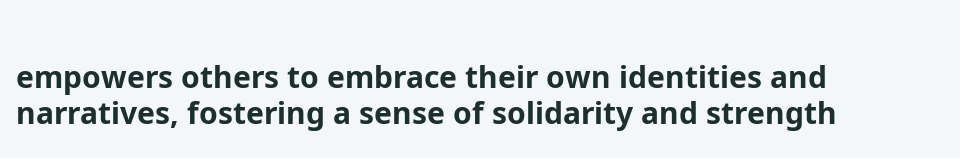empowers others to embrace their own identities and narratives, fostering a sense of solidarity and strength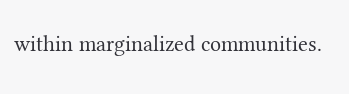within marginalized communities.